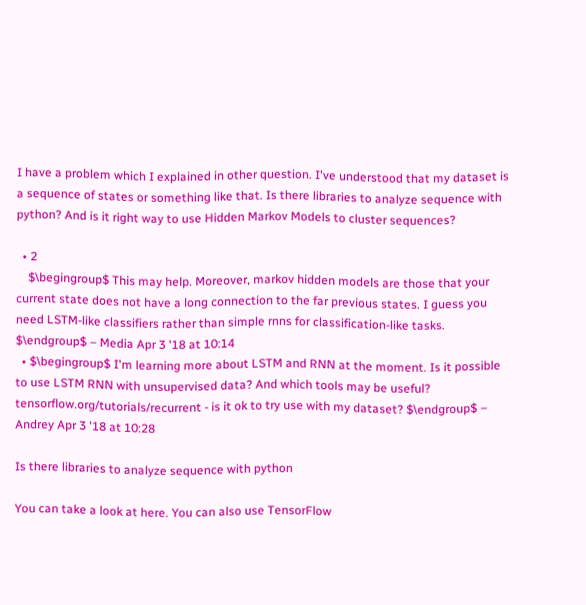I have a problem which I explained in other question. I've understood that my dataset is a sequence of states or something like that. Is there libraries to analyze sequence with python? And is it right way to use Hidden Markov Models to cluster sequences?

  • 2
    $\begingroup$ This may help. Moreover, markov hidden models are those that your current state does not have a long connection to the far previous states. I guess you need LSTM-like classifiers rather than simple rnns for classification-like tasks. $\endgroup$ – Media Apr 3 '18 at 10:14
  • $\begingroup$ I'm learning more about LSTM and RNN at the moment. Is it possible to use LSTM RNN with unsupervised data? And which tools may be useful? tensorflow.org/tutorials/recurrent - is it ok to try use with my dataset? $\endgroup$ – Andrey Apr 3 '18 at 10:28

Is there libraries to analyze sequence with python

You can take a look at here. You can also use TensorFlow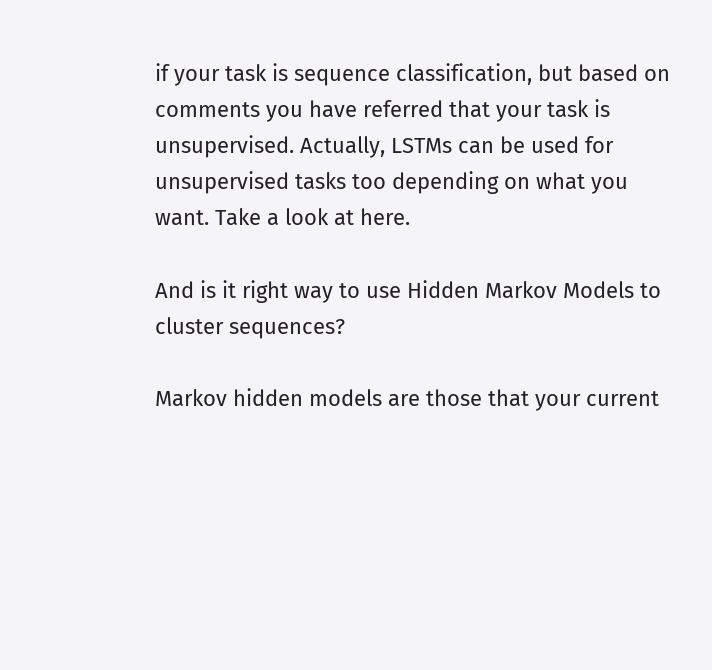if your task is sequence classification, but based on comments you have referred that your task is unsupervised. Actually, LSTMs can be used for unsupervised tasks too depending on what you want. Take a look at here.

And is it right way to use Hidden Markov Models to cluster sequences?

Markov hidden models are those that your current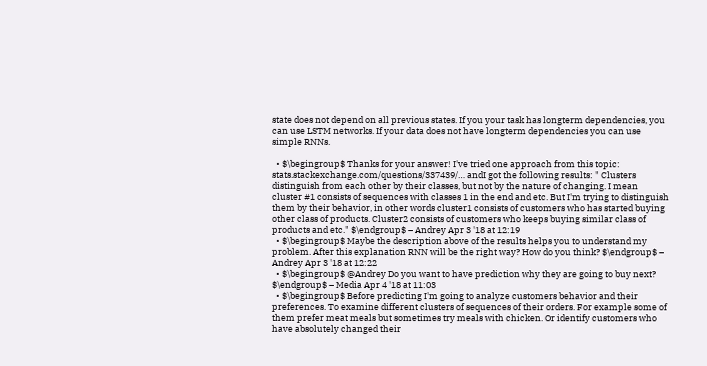state does not depend on all previous states. If you your task has longterm dependencies, you can use LSTM networks. If your data does not have longterm dependencies you can use simple RNNs.

  • $\begingroup$ Thanks for your answer! I've tried one approach from this topic: stats.stackexchange.com/questions/337439/… andI got the following results: " Clusters distinguish from each other by their classes, but not by the nature of changing. I mean cluster #1 consists of sequences with classes 1 in the end and etc. But I'm trying to distinguish them by their behavior, in other words cluster1 consists of customers who has started buying other class of products. Cluster2 consists of customers who keeps buying similar class of products and etc." $\endgroup$ – Andrey Apr 3 '18 at 12:19
  • $\begingroup$ Maybe the description above of the results helps you to understand my problem. After this explanation RNN will be the right way? How do you think? $\endgroup$ – Andrey Apr 3 '18 at 12:22
  • $\begingroup$ @Andrey Do you want to have prediction why they are going to buy next? $\endgroup$ – Media Apr 4 '18 at 11:03
  • $\begingroup$ Before predicting I'm going to analyze customers behavior and their preferences. To examine different clusters of sequences of their orders. For example some of them prefer meat meals but sometimes try meals with chicken. Or identify customers who have absolutely changed their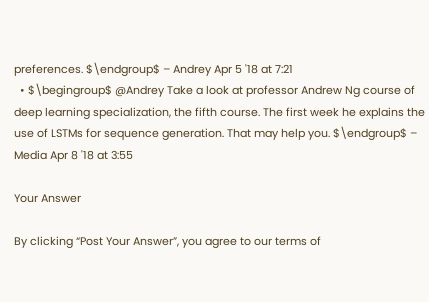preferences. $\endgroup$ – Andrey Apr 5 '18 at 7:21
  • $\begingroup$ @Andrey Take a look at professor Andrew Ng course of deep learning specialization, the fifth course. The first week he explains the use of LSTMs for sequence generation. That may help you. $\endgroup$ – Media Apr 8 '18 at 3:55

Your Answer

By clicking “Post Your Answer”, you agree to our terms of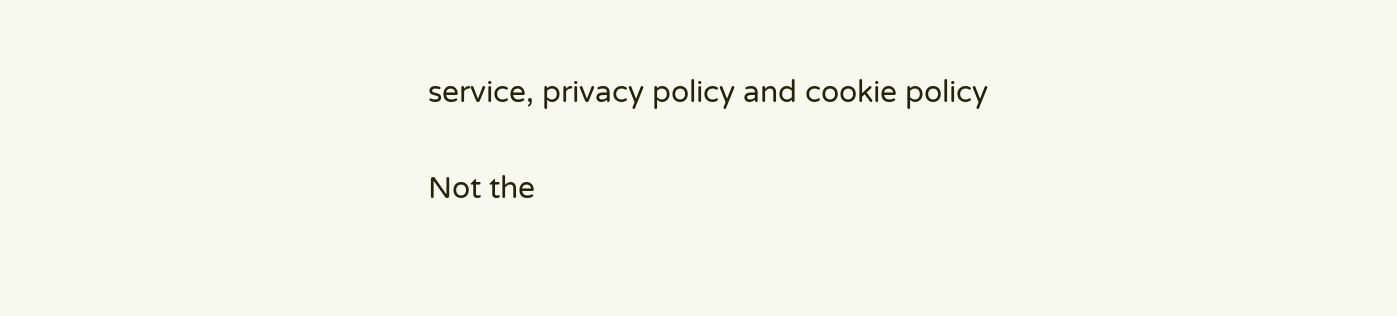service, privacy policy and cookie policy

Not the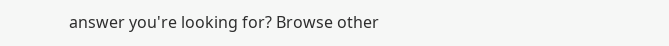answer you're looking for? Browse other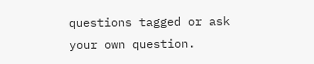questions tagged or ask your own question.